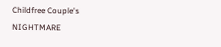Childfree Couple's NIGHTMARE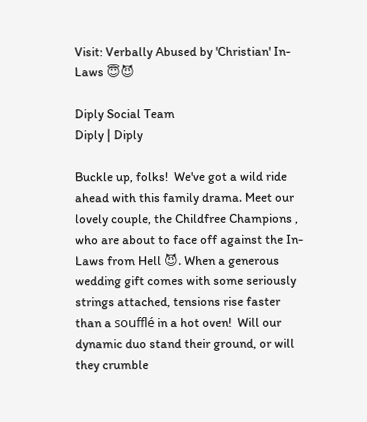Visit: Verbally Abused by 'Christian' In-Laws 😇😈

Diply Social Team
Diply | Diply

Buckle up, folks!  We've got a wild ride ahead with this family drama. Meet our lovely couple, the Childfree Champions , who are about to face off against the In-Laws from Hell 😈. When a generous wedding gift comes with some seriously strings attached, tensions rise faster than a soufflé in a hot oven!  Will our dynamic duo stand their ground, or will they crumble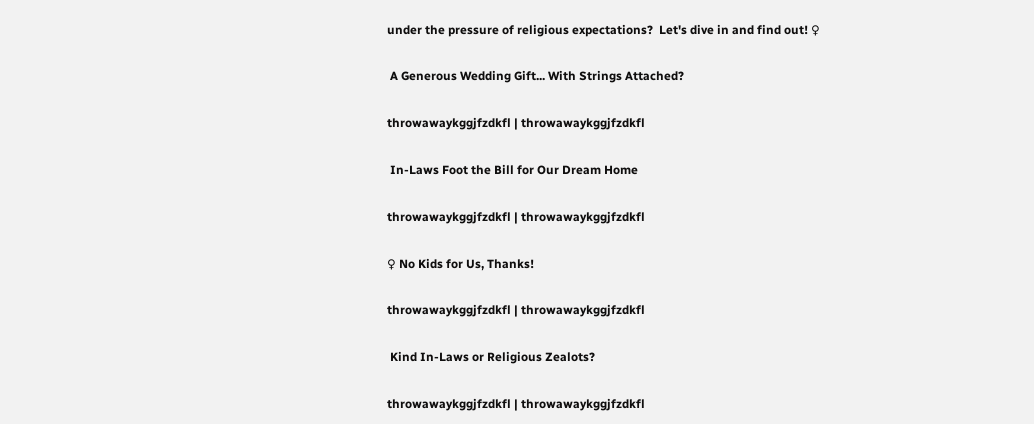under the pressure of religious expectations?  Let's dive in and find out! ♀

 A Generous Wedding Gift... With Strings Attached?

throwawaykggjfzdkfl | throwawaykggjfzdkfl

 In-Laws Foot the Bill for Our Dream Home

throwawaykggjfzdkfl | throwawaykggjfzdkfl

♀ No Kids for Us, Thanks!

throwawaykggjfzdkfl | throwawaykggjfzdkfl

 Kind In-Laws or Religious Zealots?

throwawaykggjfzdkfl | throwawaykggjfzdkfl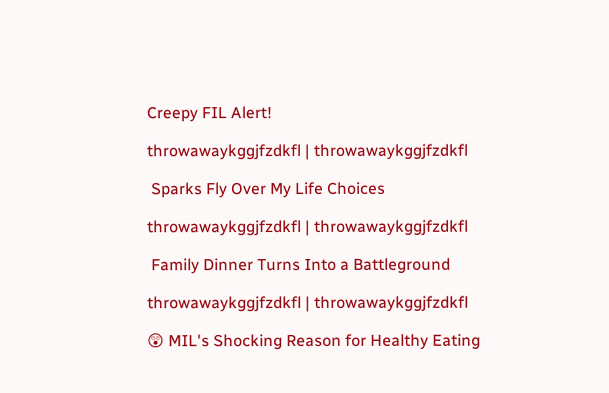Creepy FIL Alert!

throwawaykggjfzdkfl | throwawaykggjfzdkfl

 Sparks Fly Over My Life Choices

throwawaykggjfzdkfl | throwawaykggjfzdkfl

 Family Dinner Turns Into a Battleground

throwawaykggjfzdkfl | throwawaykggjfzdkfl

😲 MIL's Shocking Reason for Healthy Eating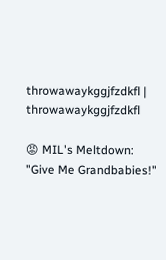throwawaykggjfzdkfl | throwawaykggjfzdkfl

😡 MIL's Meltdown: "Give Me Grandbabies!"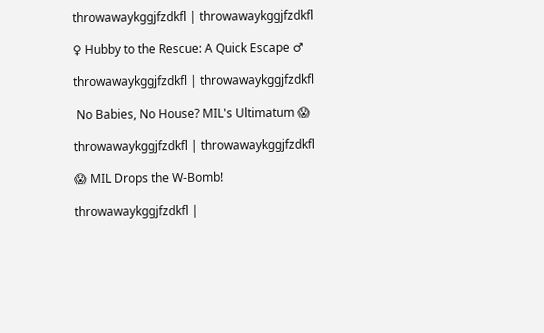throwawaykggjfzdkfl | throwawaykggjfzdkfl

♀ Hubby to the Rescue: A Quick Escape ♂

throwawaykggjfzdkfl | throwawaykggjfzdkfl

 No Babies, No House? MIL's Ultimatum 😱

throwawaykggjfzdkfl | throwawaykggjfzdkfl

😱 MIL Drops the W-Bomb!

throwawaykggjfzdkfl |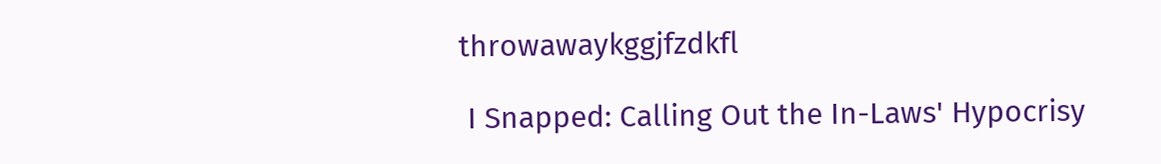throwawaykggjfzdkfl

 I Snapped: Calling Out the In-Laws' Hypocrisy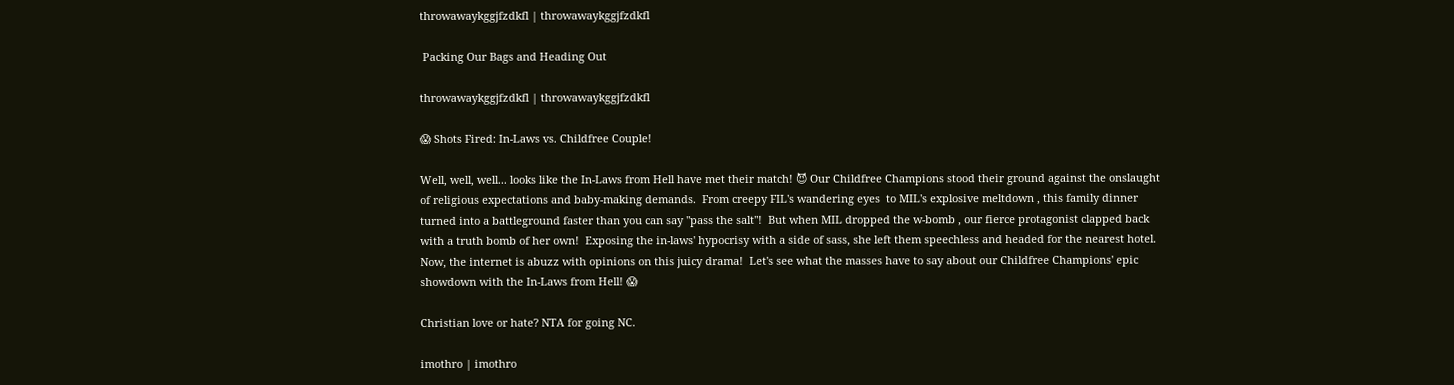throwawaykggjfzdkfl | throwawaykggjfzdkfl

 Packing Our Bags and Heading Out

throwawaykggjfzdkfl | throwawaykggjfzdkfl

😱 Shots Fired: In-Laws vs. Childfree Couple!

Well, well, well... looks like the In-Laws from Hell have met their match! 😈 Our Childfree Champions stood their ground against the onslaught of religious expectations and baby-making demands.  From creepy FIL's wandering eyes  to MIL's explosive meltdown , this family dinner turned into a battleground faster than you can say "pass the salt"!  But when MIL dropped the w-bomb , our fierce protagonist clapped back with a truth bomb of her own!  Exposing the in-laws' hypocrisy with a side of sass, she left them speechless and headed for the nearest hotel.  Now, the internet is abuzz with opinions on this juicy drama!  Let's see what the masses have to say about our Childfree Champions' epic showdown with the In-Laws from Hell! 😱

Christian love or hate? NTA for going NC.

imothro | imothro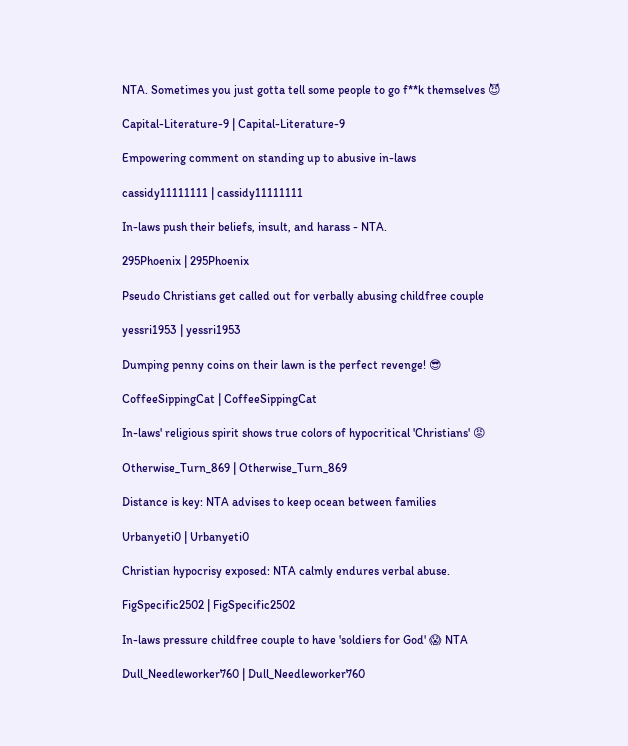NTA. Sometimes you just gotta tell some people to go f**k themselves 😈

Capital-Literature-9 | Capital-Literature-9

Empowering comment on standing up to abusive in-laws

cassidy11111111 | cassidy11111111

In-laws push their beliefs, insult, and harass - NTA.

295Phoenix | 295Phoenix

Pseudo Christians get called out for verbally abusing childfree couple

yessri1953 | yessri1953

Dumping penny coins on their lawn is the perfect revenge! 😎

CoffeeSippingCat | CoffeeSippingCat

In-laws' religious spirit shows true colors of hypocritical 'Christians' 😡

Otherwise_Turn_869 | Otherwise_Turn_869

Distance is key: NTA advises to keep ocean between families

Urbanyeti0 | Urbanyeti0

Christian hypocrisy exposed: NTA calmly endures verbal abuse.

FigSpecific2502 | FigSpecific2502

In-laws pressure childfree couple to have 'soldiers for God' 😱 NTA

Dull_Needleworker760 | Dull_Needleworker760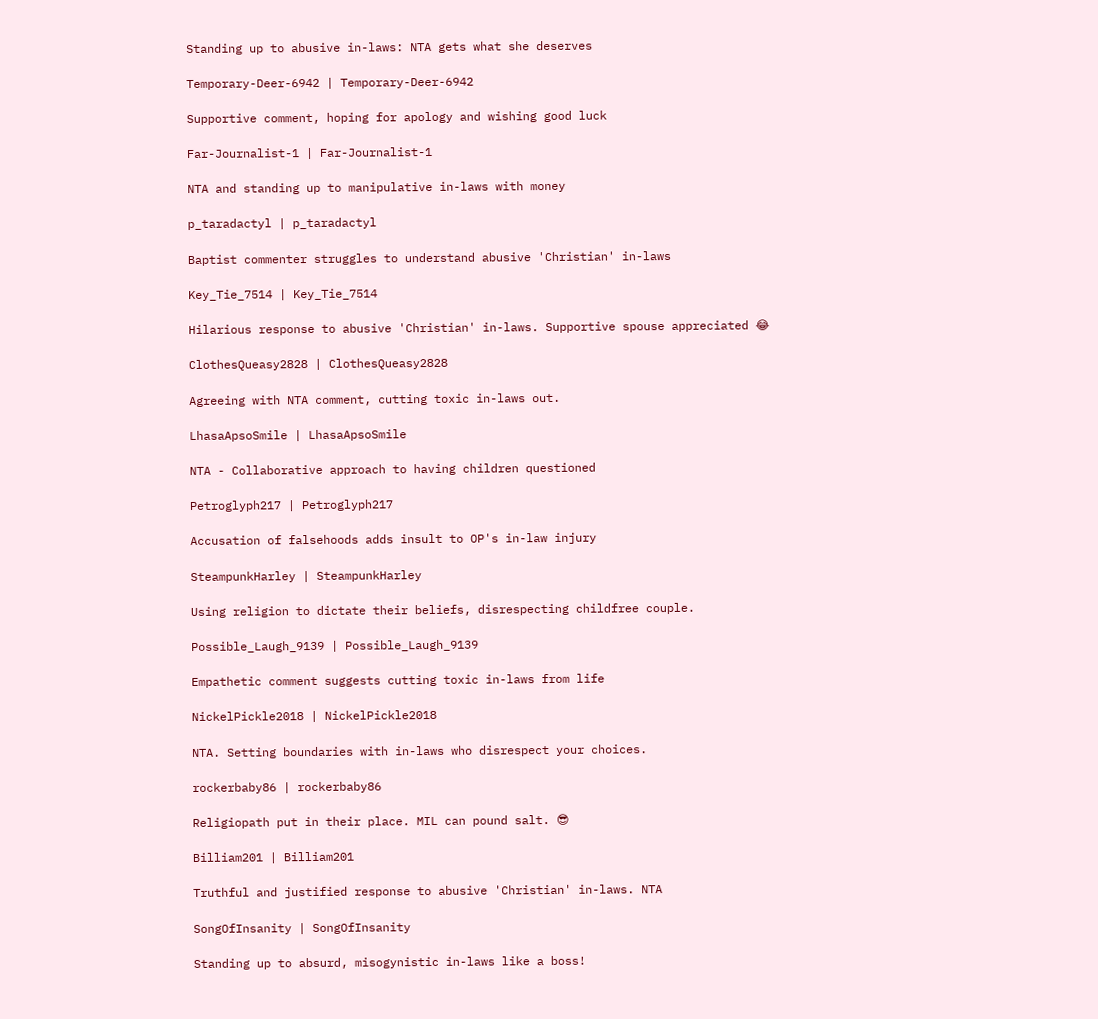Standing up to abusive in-laws: NTA gets what she deserves

Temporary-Deer-6942 | Temporary-Deer-6942

Supportive comment, hoping for apology and wishing good luck

Far-Journalist-1 | Far-Journalist-1

NTA and standing up to manipulative in-laws with money

p_taradactyl | p_taradactyl

Baptist commenter struggles to understand abusive 'Christian' in-laws

Key_Tie_7514 | Key_Tie_7514

Hilarious response to abusive 'Christian' in-laws. Supportive spouse appreciated 😂

ClothesQueasy2828 | ClothesQueasy2828

Agreeing with NTA comment, cutting toxic in-laws out.

LhasaApsoSmile | LhasaApsoSmile

NTA - Collaborative approach to having children questioned

Petroglyph217 | Petroglyph217

Accusation of falsehoods adds insult to OP's in-law injury

SteampunkHarley | SteampunkHarley

Using religion to dictate their beliefs, disrespecting childfree couple.

Possible_Laugh_9139 | Possible_Laugh_9139

Empathetic comment suggests cutting toxic in-laws from life

NickelPickle2018 | NickelPickle2018

NTA. Setting boundaries with in-laws who disrespect your choices.

rockerbaby86 | rockerbaby86

Religiopath put in their place. MIL can pound salt. 😎

Billiam201 | Billiam201

Truthful and justified response to abusive 'Christian' in-laws. NTA

SongOfInsanity | SongOfInsanity

Standing up to absurd, misogynistic in-laws like a boss!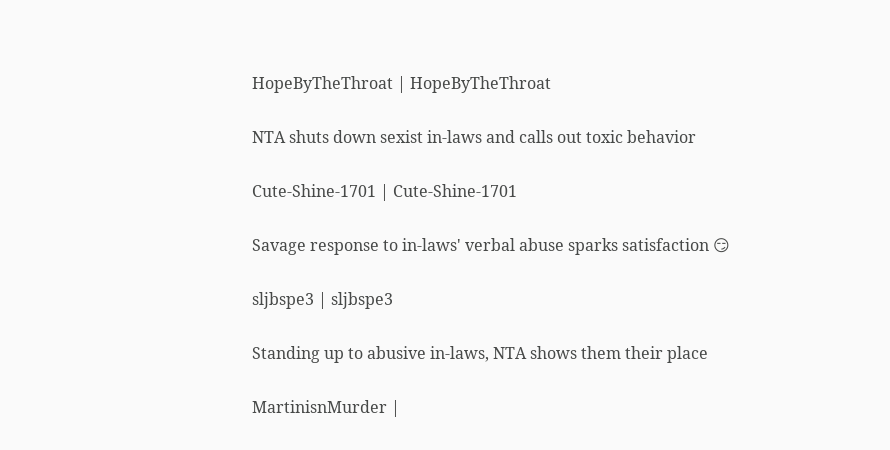HopeByTheThroat | HopeByTheThroat

NTA shuts down sexist in-laws and calls out toxic behavior

Cute-Shine-1701 | Cute-Shine-1701

Savage response to in-laws' verbal abuse sparks satisfaction 😏

sljbspe3 | sljbspe3

Standing up to abusive in-laws, NTA shows them their place

MartinisnMurder |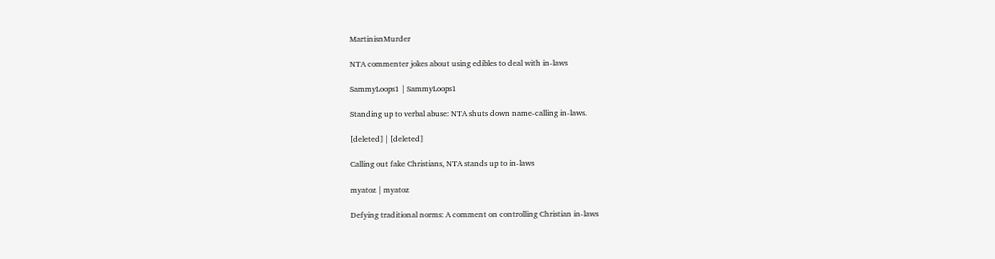MartinisnMurder

NTA commenter jokes about using edibles to deal with in-laws

SammyLoops1 | SammyLoops1

Standing up to verbal abuse: NTA shuts down name-calling in-laws.

[deleted] | [deleted]

Calling out fake Christians, NTA stands up to in-laws

myatoz | myatoz

Defying traditional norms: A comment on controlling Christian in-laws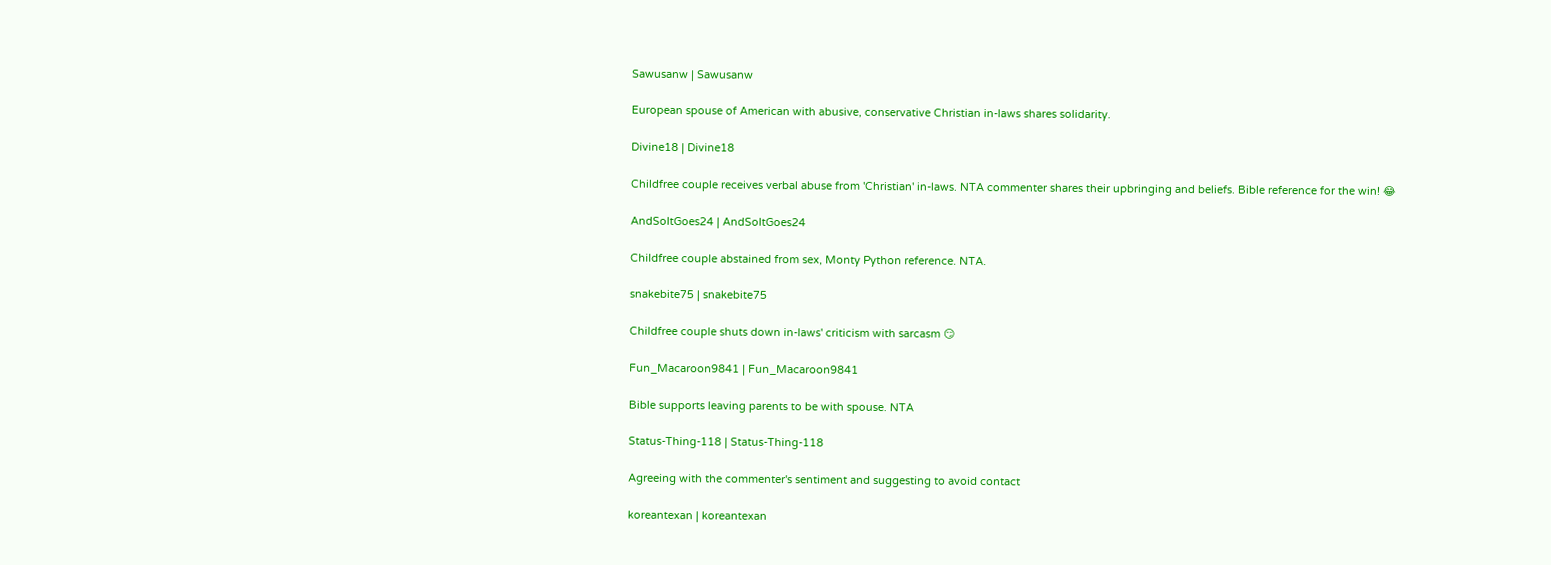Sawusanw | Sawusanw

European spouse of American with abusive, conservative Christian in-laws shares solidarity.

Divine18 | Divine18

Childfree couple receives verbal abuse from 'Christian' in-laws. NTA commenter shares their upbringing and beliefs. Bible reference for the win! 😂

AndSoItGoes24 | AndSoItGoes24

Childfree couple abstained from sex, Monty Python reference. NTA.

snakebite75 | snakebite75

Childfree couple shuts down in-laws' criticism with sarcasm 😏

Fun_Macaroon9841 | Fun_Macaroon9841

Bible supports leaving parents to be with spouse. NTA

Status-Thing-118 | Status-Thing-118

Agreeing with the commenter's sentiment and suggesting to avoid contact

koreantexan | koreantexan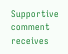Supportive comment receives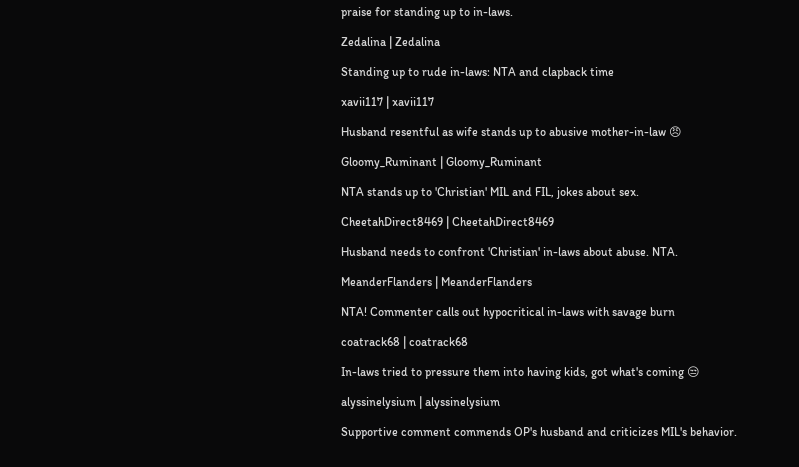praise for standing up to in-laws.

Zedalina | Zedalina

Standing up to rude in-laws: NTA and clapback time

xavii117 | xavii117

Husband resentful as wife stands up to abusive mother-in-law 😠

Gloomy_Ruminant | Gloomy_Ruminant

NTA stands up to 'Christian' MIL and FIL, jokes about sex.

CheetahDirect8469 | CheetahDirect8469

Husband needs to confront 'Christian' in-laws about abuse. NTA.

MeanderFlanders | MeanderFlanders

NTA! Commenter calls out hypocritical in-laws with savage burn

coatrack68 | coatrack68

In-laws tried to pressure them into having kids, got what's coming 😒

alyssinelysium | alyssinelysium

Supportive comment commends OP's husband and criticizes MIL's behavior.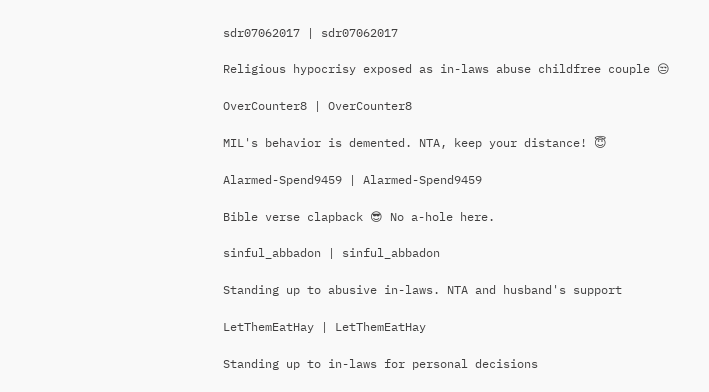sdr07062017 | sdr07062017

Religious hypocrisy exposed as in-laws abuse childfree couple 😒

OverCounter8 | OverCounter8

MIL's behavior is demented. NTA, keep your distance! 😇

Alarmed-Spend9459 | Alarmed-Spend9459

Bible verse clapback 😎 No a-hole here.

sinful_abbadon | sinful_abbadon

Standing up to abusive in-laws. NTA and husband's support

LetThemEatHay | LetThemEatHay

Standing up to in-laws for personal decisions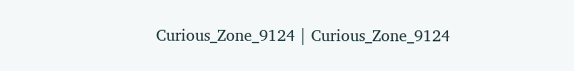Curious_Zone_9124 | Curious_Zone_9124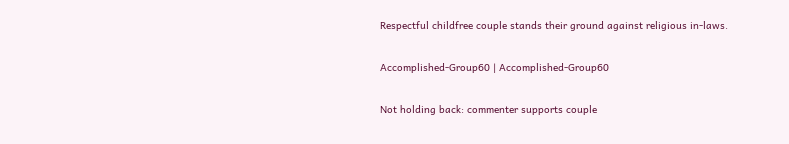Respectful childfree couple stands their ground against religious in-laws.

Accomplished-Group60 | Accomplished-Group60

Not holding back: commenter supports couple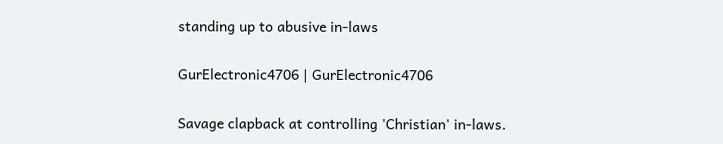standing up to abusive in-laws

GurElectronic4706 | GurElectronic4706

Savage clapback at controlling 'Christian' in-laws.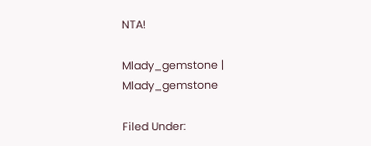NTA!

Mlady_gemstone | Mlady_gemstone

Filed Under: